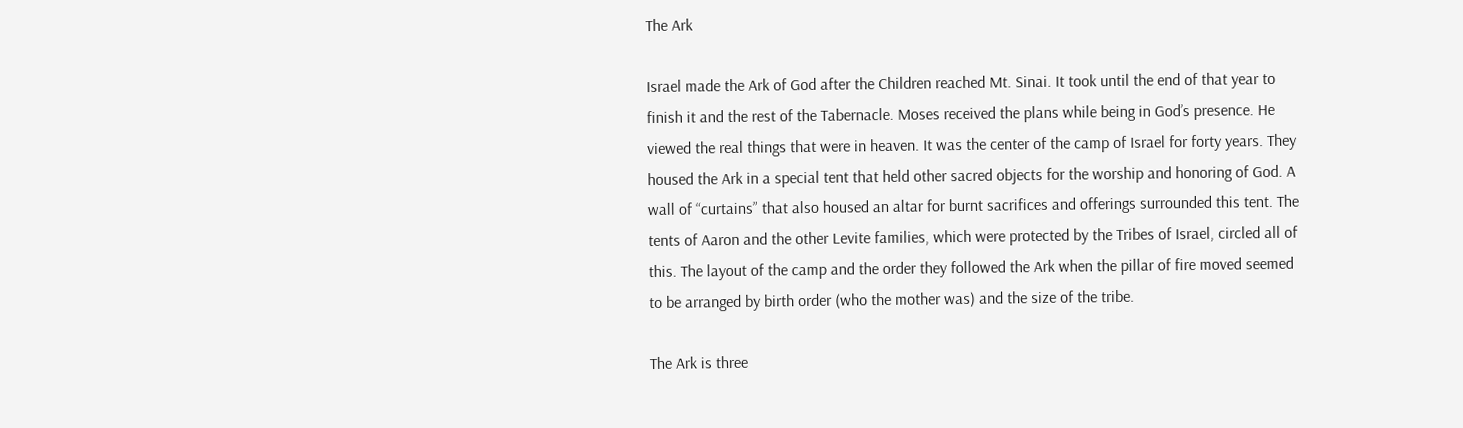The Ark

Israel made the Ark of God after the Children reached Mt. Sinai. It took until the end of that year to finish it and the rest of the Tabernacle. Moses received the plans while being in God’s presence. He viewed the real things that were in heaven. It was the center of the camp of Israel for forty years. They housed the Ark in a special tent that held other sacred objects for the worship and honoring of God. A wall of “curtains” that also housed an altar for burnt sacrifices and offerings surrounded this tent. The tents of Aaron and the other Levite families, which were protected by the Tribes of Israel, circled all of this. The layout of the camp and the order they followed the Ark when the pillar of fire moved seemed to be arranged by birth order (who the mother was) and the size of the tribe.

The Ark is three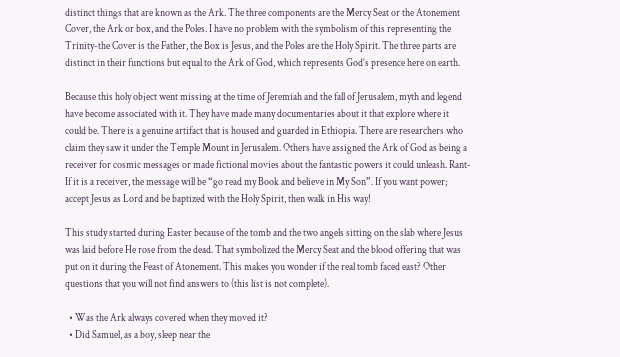distinct things that are known as the Ark. The three components are the Mercy Seat or the Atonement Cover, the Ark or box, and the Poles. I have no problem with the symbolism of this representing the Trinity-the Cover is the Father, the Box is Jesus, and the Poles are the Holy Spirit. The three parts are distinct in their functions but equal to the Ark of God, which represents God’s presence here on earth.

Because this holy object went missing at the time of Jeremiah and the fall of Jerusalem, myth and legend have become associated with it. They have made many documentaries about it that explore where it could be. There is a genuine artifact that is housed and guarded in Ethiopia. There are researchers who claim they saw it under the Temple Mount in Jerusalem. Others have assigned the Ark of God as being a receiver for cosmic messages or made fictional movies about the fantastic powers it could unleash. Rant-If it is a receiver, the message will be “go read my Book and believe in My Son”. If you want power; accept Jesus as Lord and be baptized with the Holy Spirit, then walk in His way!

This study started during Easter because of the tomb and the two angels sitting on the slab where Jesus was laid before He rose from the dead. That symbolized the Mercy Seat and the blood offering that was put on it during the Feast of Atonement. This makes you wonder if the real tomb faced east? Other questions that you will not find answers to (this list is not complete).

  • Was the Ark always covered when they moved it?
  • Did Samuel, as a boy, sleep near the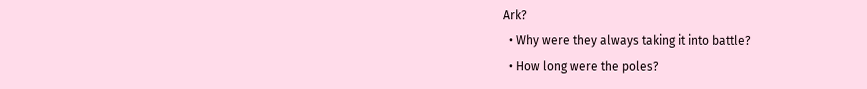Ark?
  • Why were they always taking it into battle?
  • How long were the poles?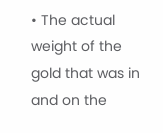• The actual weight of the gold that was in and on the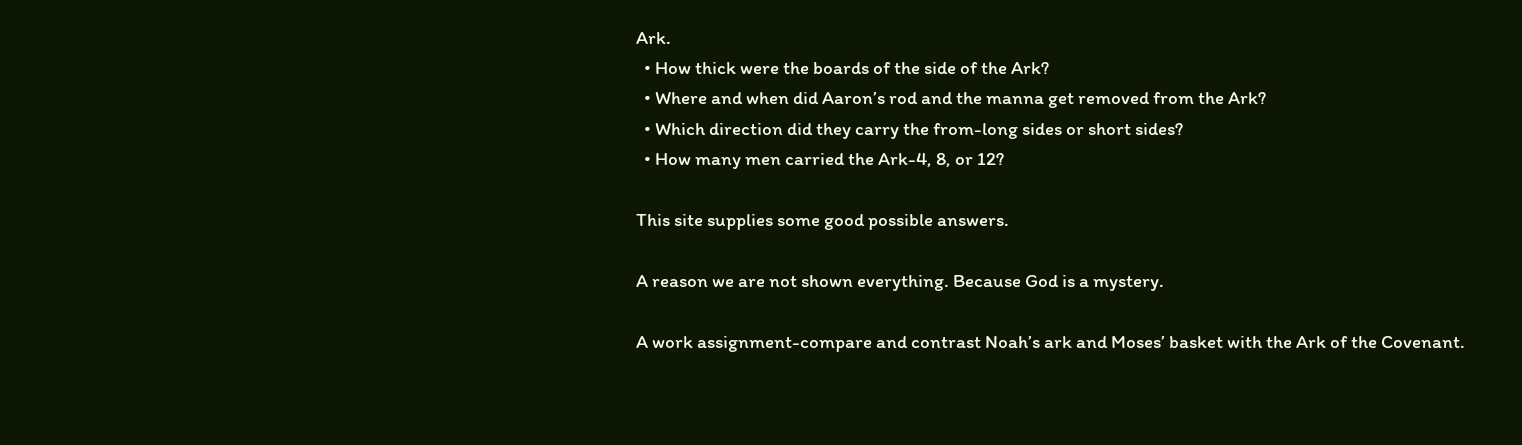Ark.
  • How thick were the boards of the side of the Ark?
  • Where and when did Aaron’s rod and the manna get removed from the Ark?
  • Which direction did they carry the from-long sides or short sides?
  • How many men carried the Ark-4, 8, or 12?

This site supplies some good possible answers.

A reason we are not shown everything. Because God is a mystery.

A work assignment-compare and contrast Noah’s ark and Moses’ basket with the Ark of the Covenant.